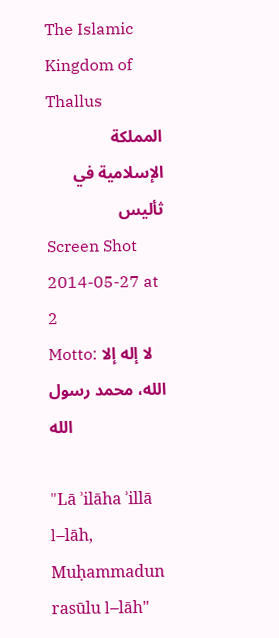The Islamic Kingdom of Thallus
المملكة الإسلامية في ثأليس
Screen Shot 2014-05-27 at 2
Motto: لا إله إلا الله، محمد رسول الله

"Lā ʾilāha ʾillā l–lāh, Muḥammadun rasūlu l–lāh"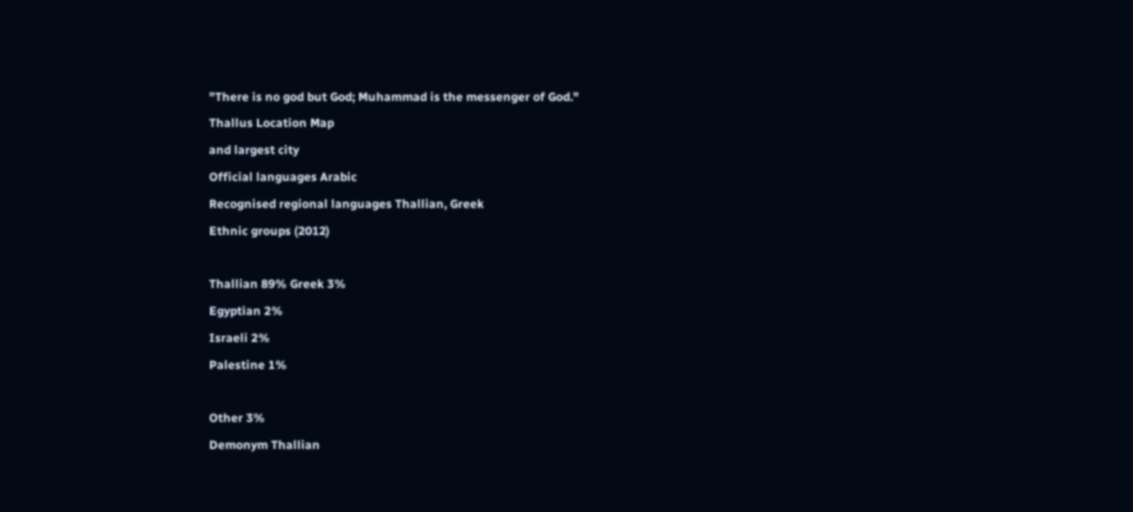"There is no god but God; Muhammad is the messenger of God."
Thallus Location Map
and largest city
Official languages Arabic
Recognised regional languages Thallian, Greek
Ethnic groups (2012)

Thallian 89% Greek 3%
Egyptian 2%
Israeli 2%
Palestine 1%

Other 3%
Demonym Thallian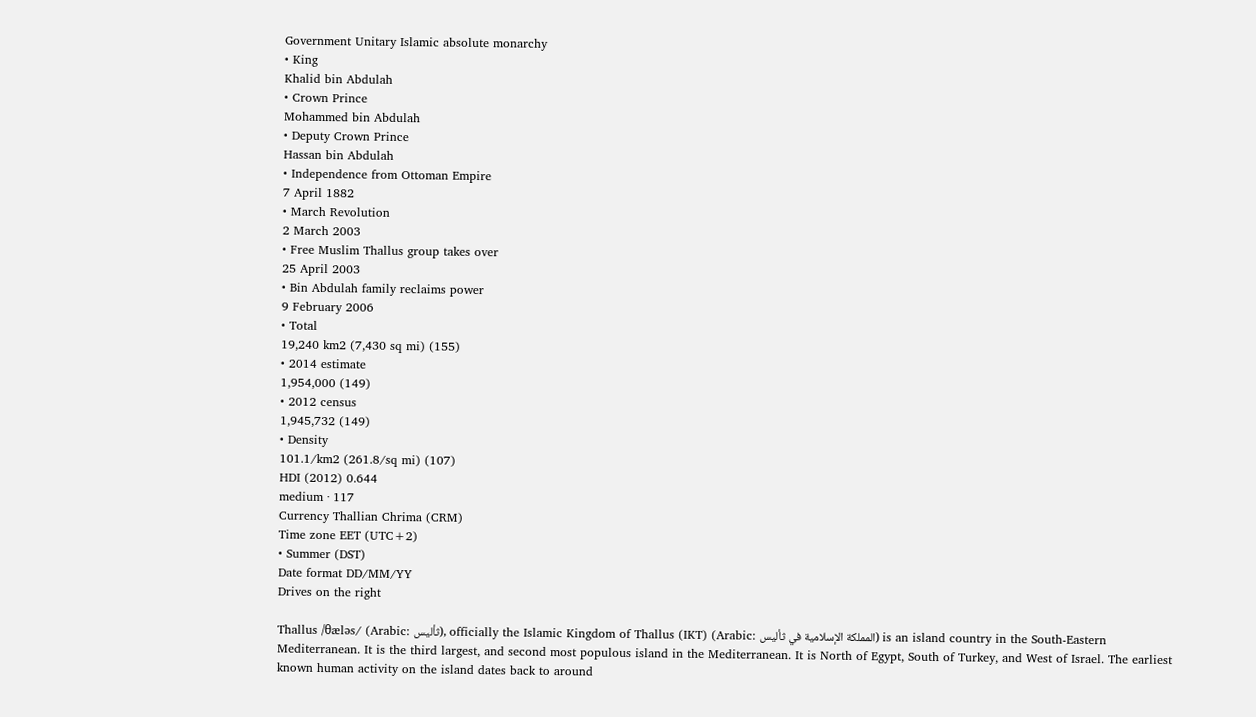Government Unitary Islamic absolute monarchy
• King
Khalid bin Abdulah
• Crown Prince
Mohammed bin Abdulah
• Deputy Crown Prince
Hassan bin Abdulah
• Independence from Ottoman Empire
7 April 1882
• March Revolution
2 March 2003
• Free Muslim Thallus group takes over
25 April 2003
• Bin Abdulah family reclaims power
9 February 2006
• Total
19,240 km2 (7,430 sq mi) (155)
• 2014 estimate
1,954,000 (149)
• 2012 census
1,945,732 (149)
• Density
101.1/km2 (261.8/sq mi) (107)
HDI (2012) 0.644
medium · 117
Currency Thallian Chrima (CRM)
Time zone EET (UTC+2)
• Summer (DST)
Date format DD/MM/YY
Drives on the right

Thallus /θæləs/ (Arabic: ثأليس), officially the Islamic Kingdom of Thallus (IKT) (Arabic: المملكة الإسلامية في ثأليس) is an island country in the South-Eastern Mediterranean. It is the third largest, and second most populous island in the Mediterranean. It is North of Egypt, South of Turkey, and West of Israel. The earliest known human activity on the island dates back to around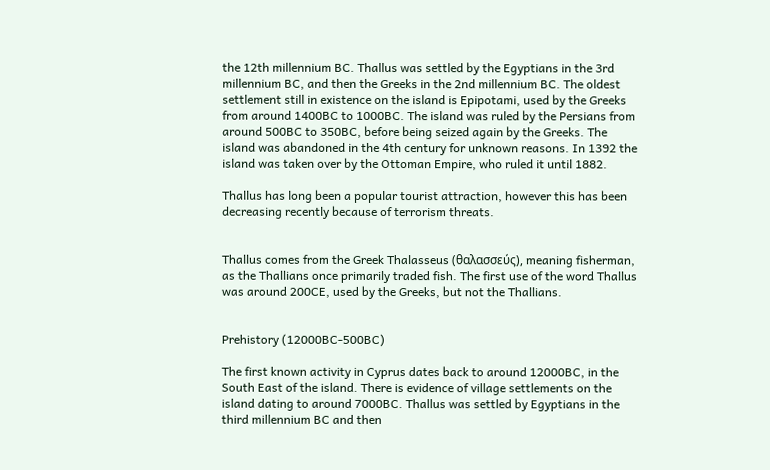the 12th millennium BC. Thallus was settled by the Egyptians in the 3rd millennium BC, and then the Greeks in the 2nd millennium BC. The oldest settlement still in existence on the island is Epipotami, used by the Greeks from around 1400BC to 1000BC. The island was ruled by the Persians from around 500BC to 350BC, before being seized again by the Greeks. The island was abandoned in the 4th century for unknown reasons. In 1392 the island was taken over by the Ottoman Empire, who ruled it until 1882.

Thallus has long been a popular tourist attraction, however this has been decreasing recently because of terrorism threats.


Thallus comes from the Greek Thalasseus (θαλασσεύς), meaning fisherman, as the Thallians once primarily traded fish. The first use of the word Thallus was around 200CE, used by the Greeks, but not the Thallians.


Prehistory (12000BC-500BC)

The first known activity in Cyprus dates back to around 12000BC, in the South East of the island. There is evidence of village settlements on the island dating to around 7000BC. Thallus was settled by Egyptians in the third millennium BC and then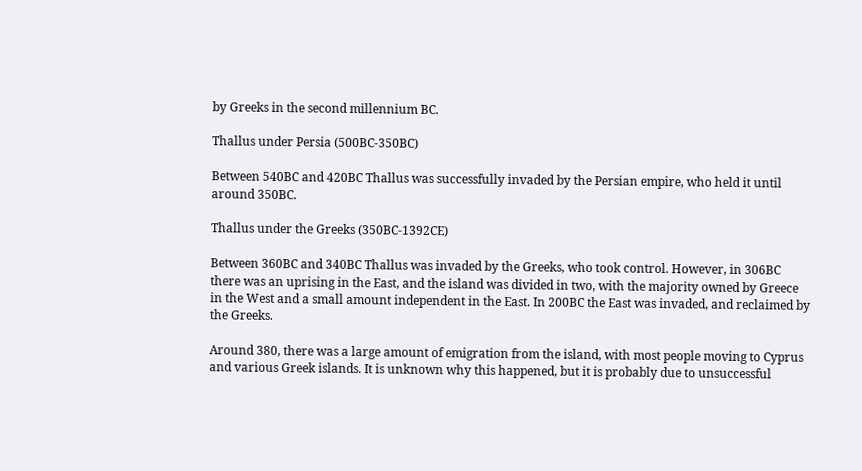by Greeks in the second millennium BC.

Thallus under Persia (500BC-350BC)

Between 540BC and 420BC Thallus was successfully invaded by the Persian empire, who held it until around 350BC.

Thallus under the Greeks (350BC-1392CE)

Between 360BC and 340BC Thallus was invaded by the Greeks, who took control. However, in 306BC there was an uprising in the East, and the island was divided in two, with the majority owned by Greece in the West and a small amount independent in the East. In 200BC the East was invaded, and reclaimed by the Greeks.

Around 380, there was a large amount of emigration from the island, with most people moving to Cyprus and various Greek islands. It is unknown why this happened, but it is probably due to unsuccessful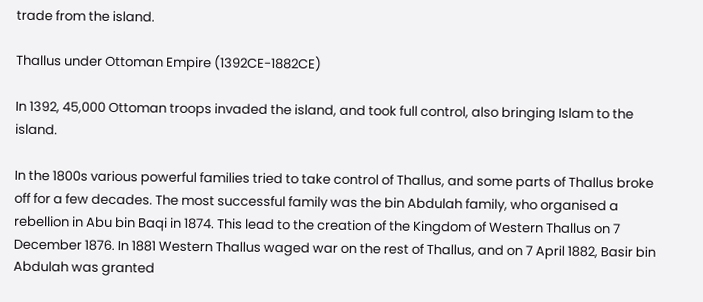trade from the island.

Thallus under Ottoman Empire (1392CE-1882CE)

In 1392, 45,000 Ottoman troops invaded the island, and took full control, also bringing Islam to the island.

In the 1800s various powerful families tried to take control of Thallus, and some parts of Thallus broke off for a few decades. The most successful family was the bin Abdulah family, who organised a rebellion in Abu bin Baqi in 1874. This lead to the creation of the Kingdom of Western Thallus on 7 December 1876. In 1881 Western Thallus waged war on the rest of Thallus, and on 7 April 1882, Basir bin Abdulah was granted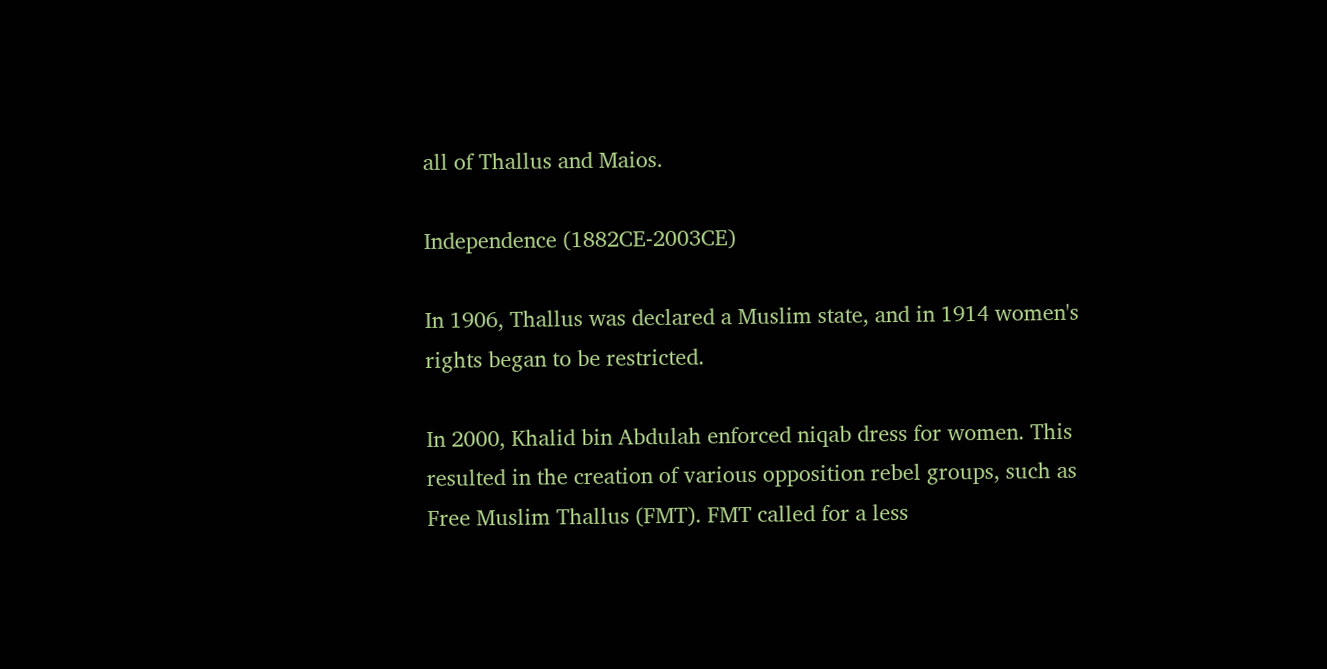all of Thallus and Maios.

Independence (1882CE-2003CE)

In 1906, Thallus was declared a Muslim state, and in 1914 women's rights began to be restricted.

In 2000, Khalid bin Abdulah enforced niqab dress for women. This resulted in the creation of various opposition rebel groups, such as Free Muslim Thallus (FMT). FMT called for a less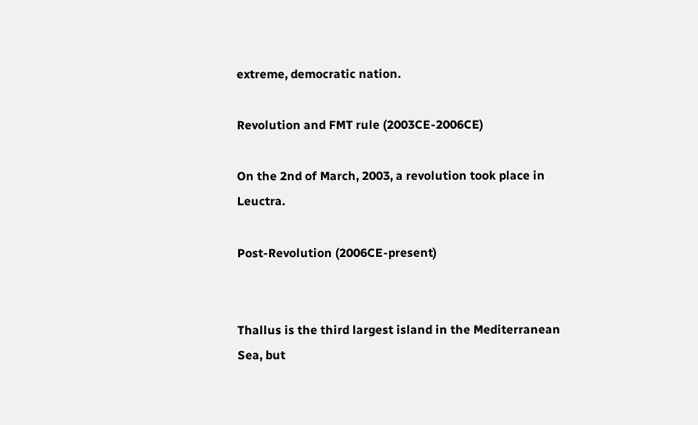extreme, democratic nation.

Revolution and FMT rule (2003CE-2006CE)

On the 2nd of March, 2003, a revolution took place in Leuctra.

Post-Revolution (2006CE-present)


Thallus is the third largest island in the Mediterranean Sea, but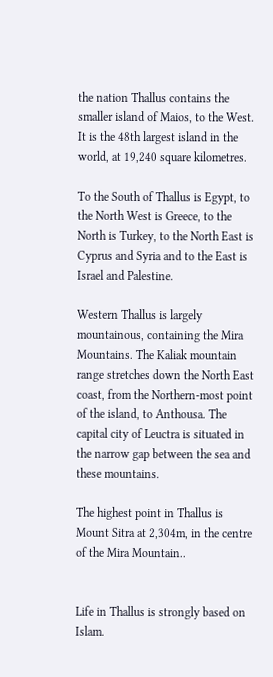the nation Thallus contains the smaller island of Maios, to the West. It is the 48th largest island in the world, at 19,240 square kilometres.

To the South of Thallus is Egypt, to the North West is Greece, to the North is Turkey, to the North East is Cyprus and Syria and to the East is Israel and Palestine.

Western Thallus is largely mountainous, containing the Mira Mountains. The Kaliak mountain range stretches down the North East coast, from the Northern-most point of the island, to Anthousa. The capital city of Leuctra is situated in the narrow gap between the sea and these mountains.

The highest point in Thallus is Mount Sitra at 2,304m, in the centre of the Mira Mountain..


Life in Thallus is strongly based on Islam.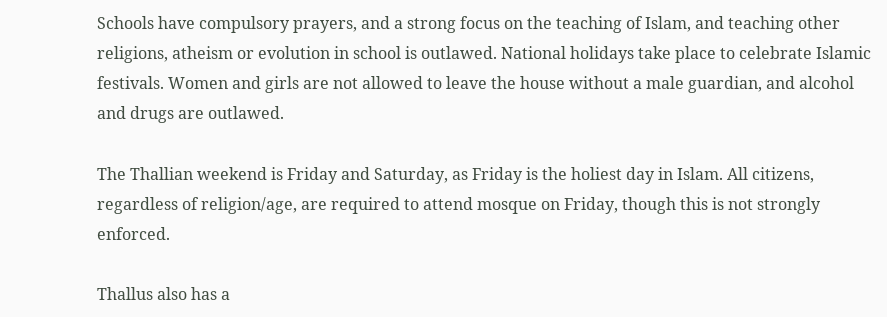Schools have compulsory prayers, and a strong focus on the teaching of Islam, and teaching other religions, atheism or evolution in school is outlawed. National holidays take place to celebrate Islamic festivals. Women and girls are not allowed to leave the house without a male guardian, and alcohol and drugs are outlawed.

The Thallian weekend is Friday and Saturday, as Friday is the holiest day in Islam. All citizens, regardless of religion/age, are required to attend mosque on Friday, though this is not strongly enforced.

Thallus also has a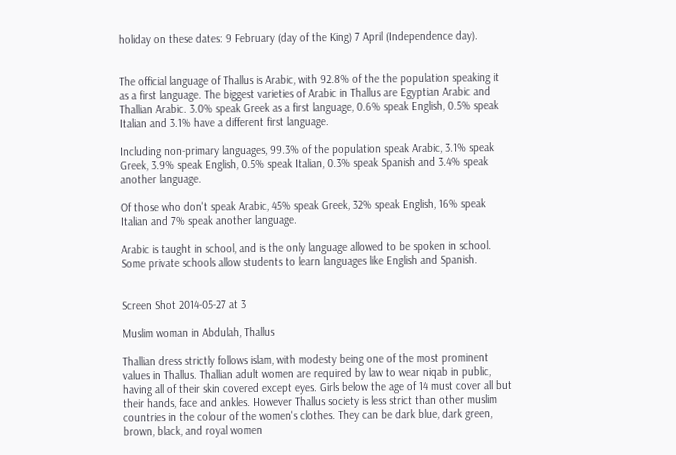holiday on these dates: 9 February (day of the King) 7 April (Independence day).


The official language of Thallus is Arabic, with 92.8% of the the population speaking it as a first language. The biggest varieties of Arabic in Thallus are Egyptian Arabic and Thallian Arabic. 3.0% speak Greek as a first language, 0.6% speak English, 0.5% speak Italian and 3.1% have a different first language.

Including non-primary languages, 99.3% of the population speak Arabic, 3.1% speak Greek, 3.9% speak English, 0.5% speak Italian, 0.3% speak Spanish and 3.4% speak another language.

Of those who don't speak Arabic, 45% speak Greek, 32% speak English, 16% speak Italian and 7% speak another language.

Arabic is taught in school, and is the only language allowed to be spoken in school. Some private schools allow students to learn languages like English and Spanish.


Screen Shot 2014-05-27 at 3

Muslim woman in Abdulah, Thallus

Thallian dress strictly follows islam, with modesty being one of the most prominent values in Thallus. Thallian adult women are required by law to wear niqab in public, having all of their skin covered except eyes. Girls below the age of 14 must cover all but their hands, face and ankles. However Thallus society is less strict than other muslim countries in the colour of the women's clothes. They can be dark blue, dark green, brown, black, and royal women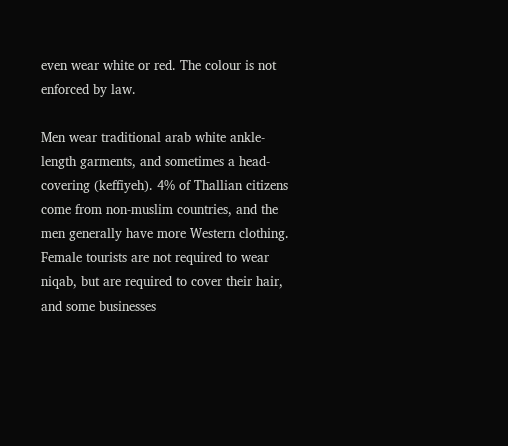even wear white or red. The colour is not enforced by law.

Men wear traditional arab white ankle-length garments, and sometimes a head-covering (keffiyeh). 4% of Thallian citizens come from non-muslim countries, and the men generally have more Western clothing. Female tourists are not required to wear niqab, but are required to cover their hair, and some businesses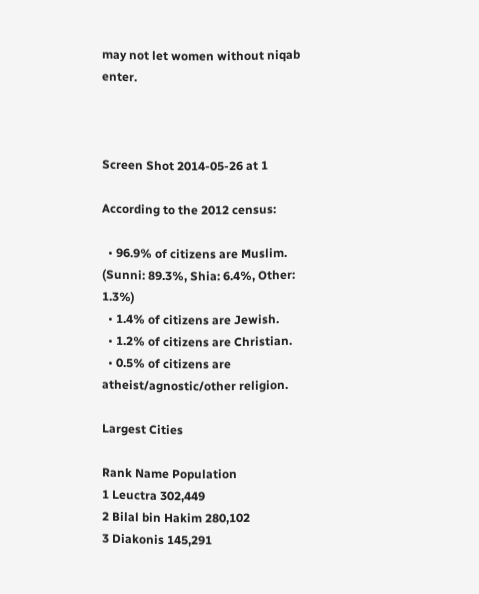may not let women without niqab enter.



Screen Shot 2014-05-26 at 1

According to the 2012 census:

  • 96.9% of citizens are Muslim. (Sunni: 89.3%, Shia: 6.4%, Other: 1.3%)
  • 1.4% of citizens are Jewish.
  • 1.2% of citizens are Christian.
  • 0.5% of citizens are atheist/agnostic/other religion.

Largest Cities

Rank Name Population
1 Leuctra 302,449
2 Bilal bin Hakim 280,102
3 Diakonis 145,291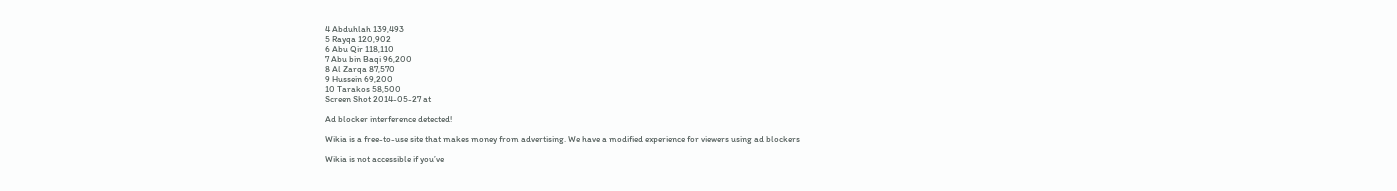4 Abduhlah 139,493
5 Rayqa 120,902
6 Abu Qir 118,110
7 Abu bin Baqi 96,200
8 Al Zarqa 87,570
9 Hussein 69,200
10 Tarakos 58,500
Screen Shot 2014-05-27 at

Ad blocker interference detected!

Wikia is a free-to-use site that makes money from advertising. We have a modified experience for viewers using ad blockers

Wikia is not accessible if you’ve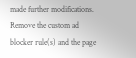made further modifications. Remove the custom ad blocker rule(s) and the page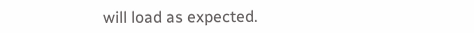will load as expected.